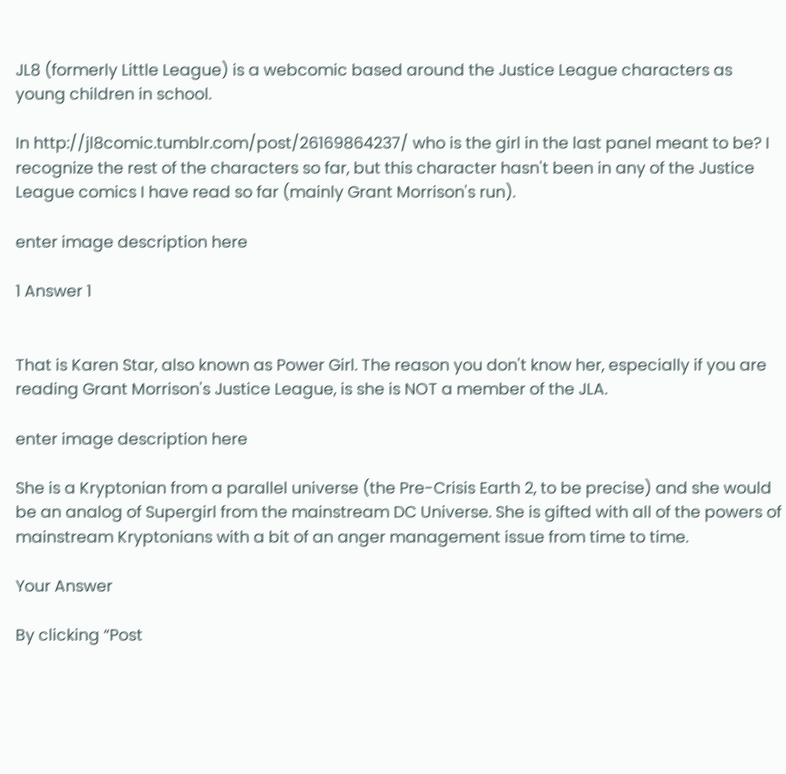JL8 (formerly Little League) is a webcomic based around the Justice League characters as young children in school.

In http://jl8comic.tumblr.com/post/26169864237/ who is the girl in the last panel meant to be? I recognize the rest of the characters so far, but this character hasn't been in any of the Justice League comics I have read so far (mainly Grant Morrison's run).

enter image description here

1 Answer 1


That is Karen Star, also known as Power Girl. The reason you don't know her, especially if you are reading Grant Morrison's Justice League, is she is NOT a member of the JLA.

enter image description here

She is a Kryptonian from a parallel universe (the Pre-Crisis Earth 2, to be precise) and she would be an analog of Supergirl from the mainstream DC Universe. She is gifted with all of the powers of mainstream Kryptonians with a bit of an anger management issue from time to time.

Your Answer

By clicking “Post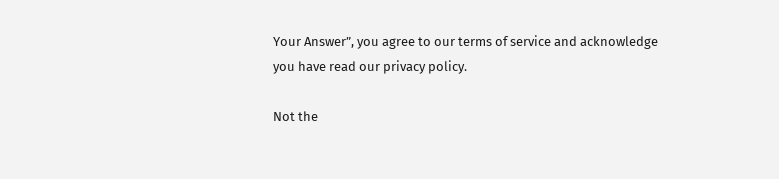Your Answer”, you agree to our terms of service and acknowledge you have read our privacy policy.

Not the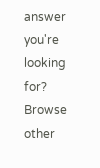answer you're looking for? Browse other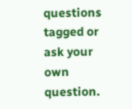questions tagged or ask your own question.